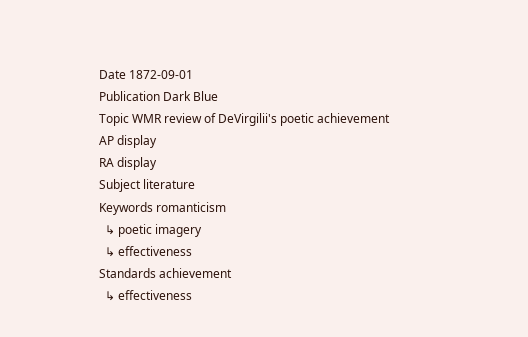Date 1872-09-01
Publication Dark Blue
Topic WMR review of DeVirgilii's poetic achievement
AP display
RA display
Subject literature
Keywords romanticism
  ↳ poetic imagery
  ↳ effectiveness
Standards achievement
  ↳ effectiveness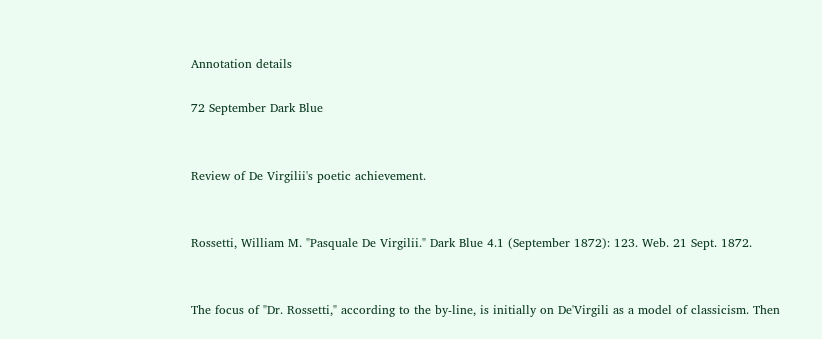Annotation details

72 September Dark Blue


Review of De Virgilii's poetic achievement.


Rossetti, William M. "Pasquale De Virgilii." Dark Blue 4.1 (September 1872): 123. Web. 21 Sept. 1872.


The focus of "Dr. Rossetti," according to the by-line, is initially on De'Virgili as a model of classicism. Then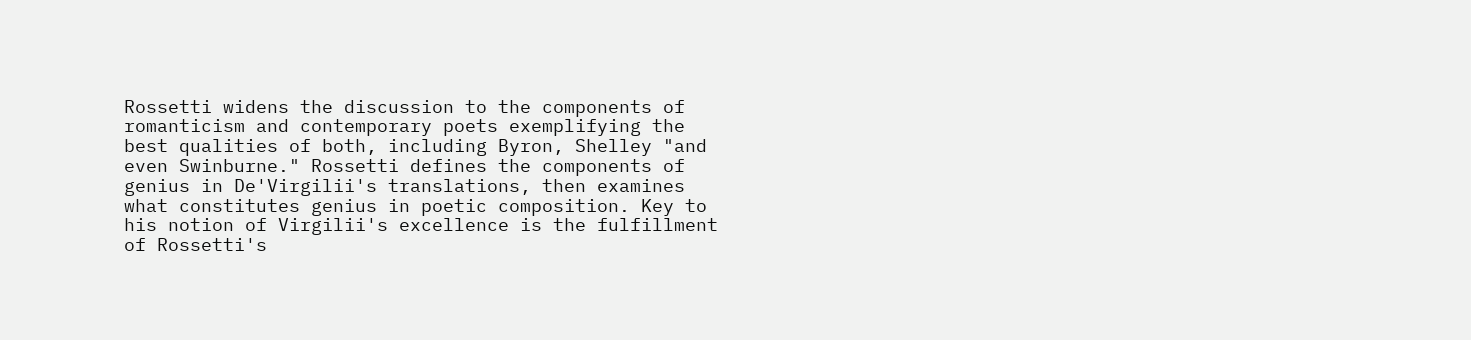Rossetti widens the discussion to the components of romanticism and contemporary poets exemplifying the best qualities of both, including Byron, Shelley "and even Swinburne." Rossetti defines the components of genius in De'Virgilii's translations, then examines what constitutes genius in poetic composition. Key to his notion of Virgilii's excellence is the fulfillment of Rossetti's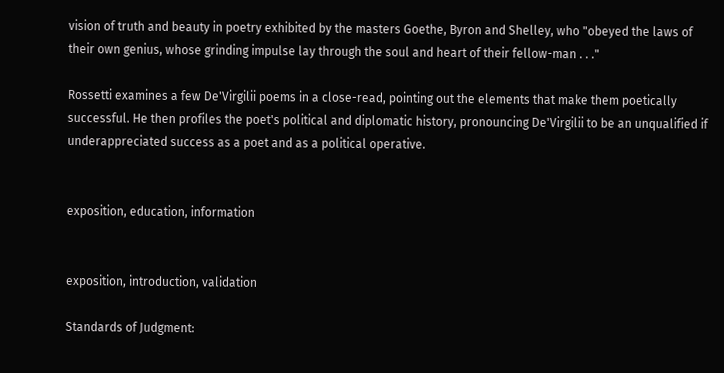vision of truth and beauty in poetry exhibited by the masters Goethe, Byron and Shelley, who "obeyed the laws of their own genius, whose grinding impulse lay through the soul and heart of their fellow-man . . ."

Rossetti examines a few De'Virgilii poems in a close-read, pointing out the elements that make them poetically successful. He then profiles the poet's political and diplomatic history, pronouncing De'Virgilii to be an unqualified if underappreciated success as a poet and as a political operative.


exposition, education, information


exposition, introduction, validation

Standards of Judgment: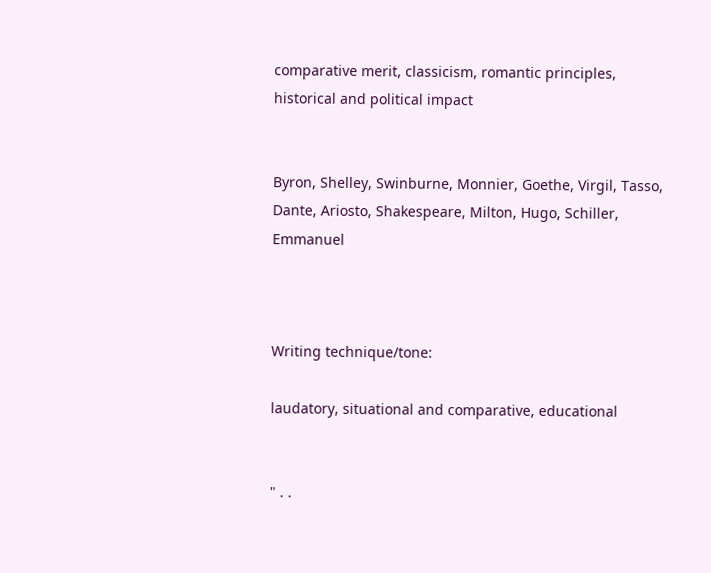comparative merit, classicism, romantic principles, historical and political impact


Byron, Shelley, Swinburne, Monnier, Goethe, Virgil, Tasso, Dante, Ariosto, Shakespeare, Milton, Hugo, Schiller, Emmanuel



Writing technique/tone:

laudatory, situational and comparative, educational


" . .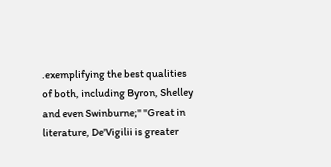.exemplifying the best qualities of both, including Byron, Shelley and even Swinburne;" "Great in literature, De'Vigilii is greater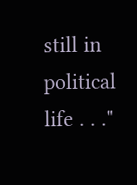still in political life . . ."